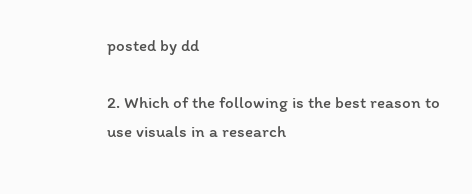posted by dd

2. Which of the following is the best reason to use visuals in a research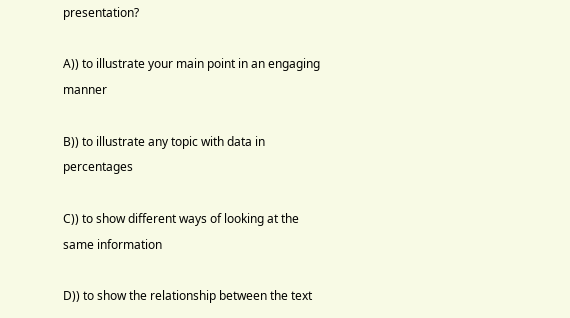presentation?

A)) to illustrate your main point in an engaging manner

B)) to illustrate any topic with data in percentages

C)) to show different ways of looking at the same information

D)) to show the relationship between the text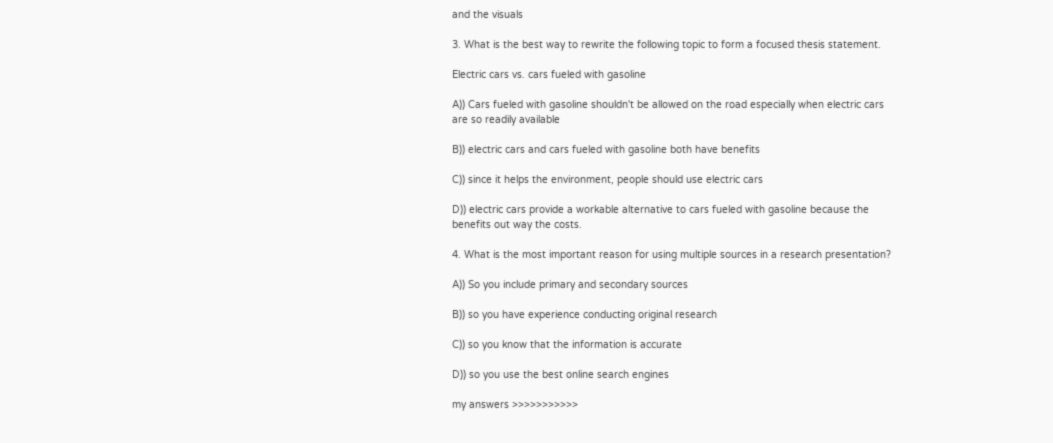and the visuals

3. What is the best way to rewrite the following topic to form a focused thesis statement.

Electric cars vs. cars fueled with gasoline

A)) Cars fueled with gasoline shouldn't be allowed on the road especially when electric cars are so readily available

B)) electric cars and cars fueled with gasoline both have benefits

C)) since it helps the environment, people should use electric cars

D)) electric cars provide a workable alternative to cars fueled with gasoline because the benefits out way the costs.

4. What is the most important reason for using multiple sources in a research presentation?

A)) So you include primary and secondary sources

B)) so you have experience conducting original research

C)) so you know that the information is accurate

D)) so you use the best online search engines

my answers >>>>>>>>>>>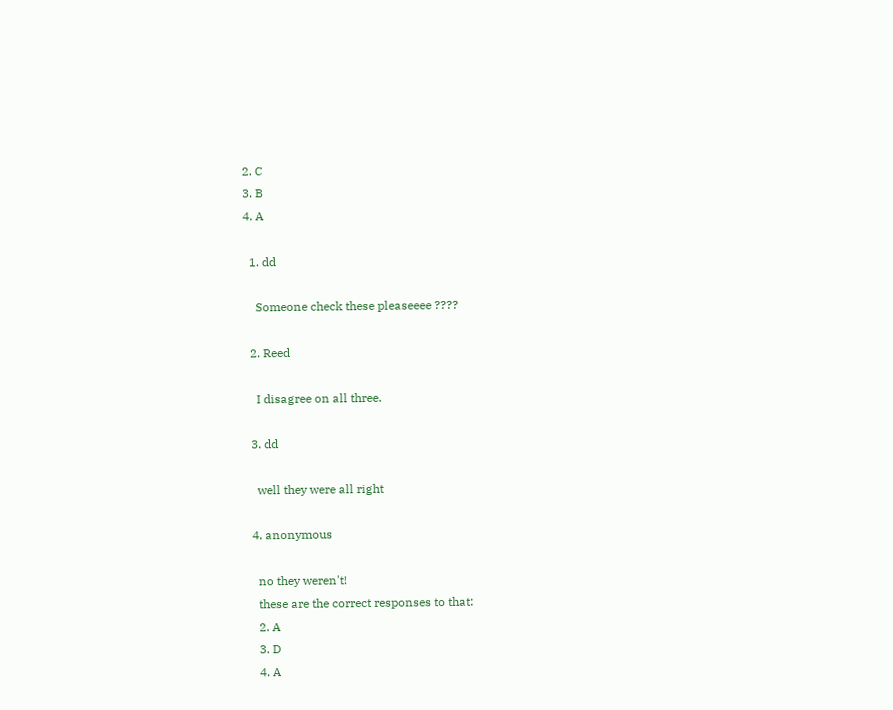2. C
3. B
4. A

  1. dd

    Someone check these pleaseeee ????

  2. Reed

    I disagree on all three.

  3. dd

    well they were all right

  4. anonymous

    no they weren't!
    these are the correct responses to that:
    2. A
    3. D
    4. A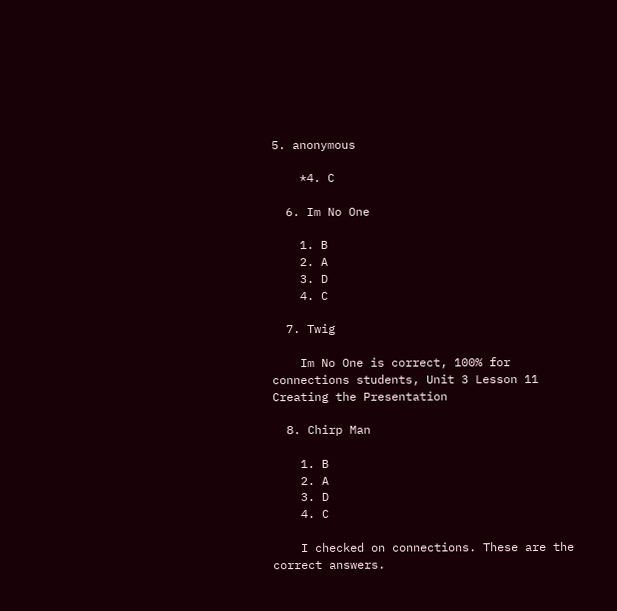5. anonymous

    *4. C

  6. Im No One

    1. B
    2. A
    3. D
    4. C

  7. Twig

    Im No One is correct, 100% for connections students, Unit 3 Lesson 11 Creating the Presentation

  8. Chirp Man

    1. B
    2. A
    3. D
    4. C

    I checked on connections. These are the correct answers.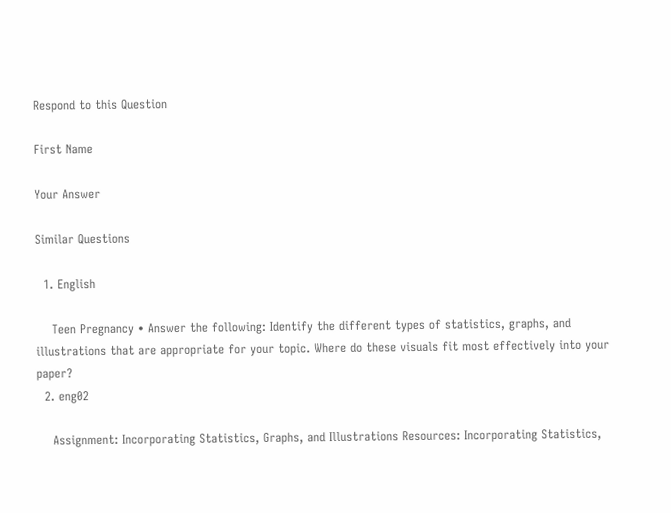Respond to this Question

First Name

Your Answer

Similar Questions

  1. English

    Teen Pregnancy • Answer the following: Identify the different types of statistics, graphs, and illustrations that are appropriate for your topic. Where do these visuals fit most effectively into your paper?
  2. eng02

    Assignment: Incorporating Statistics, Graphs, and Illustrations Resources: Incorporating Statistics,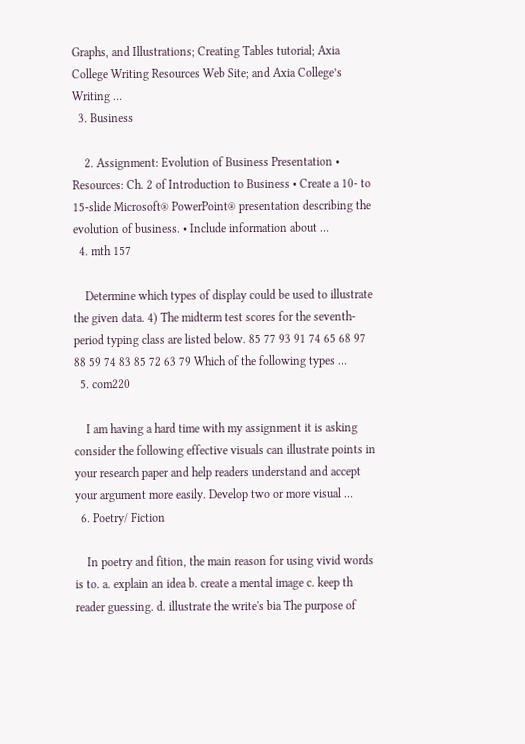Graphs, and Illustrations; Creating Tables tutorial; Axia College Writing Resources Web Site; and Axia College’s Writing …
  3. Business

    2. Assignment: Evolution of Business Presentation • Resources: Ch. 2 of Introduction to Business • Create a 10- to 15-slide Microsoft® PowerPoint® presentation describing the evolution of business. • Include information about …
  4. mth 157

    Determine which types of display could be used to illustrate the given data. 4) The midterm test scores for the seventh-period typing class are listed below. 85 77 93 91 74 65 68 97 88 59 74 83 85 72 63 79 Which of the following types …
  5. com220

    I am having a hard time with my assignment it is asking consider the following effective visuals can illustrate points in your research paper and help readers understand and accept your argument more easily. Develop two or more visual …
  6. Poetry/ Fiction

    In poetry and fition, the main reason for using vivid words is to. a. explain an idea b. create a mental image c. keep th reader guessing. d. illustrate the write's bia The purpose of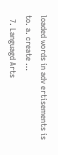loaded words in adv ertisements is to. a. create …
  7. Languagd Arts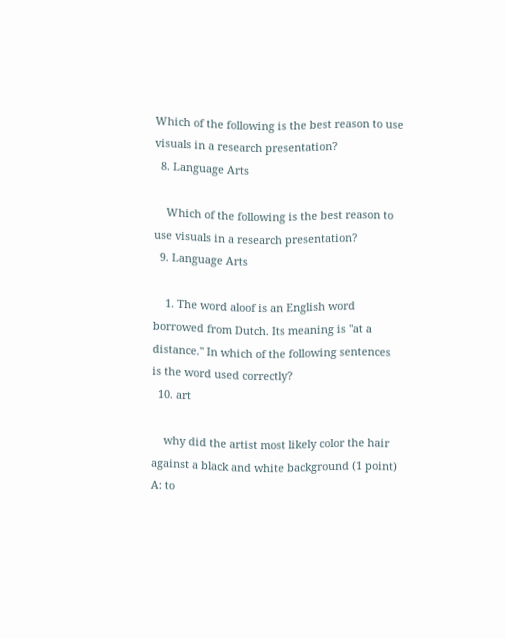Which of the following is the best reason to use visuals in a research presentation?
  8. Language Arts

    Which of the following is the best reason to use visuals in a research presentation?
  9. Language Arts

    1. The word aloof is an English word borrowed from Dutch. Its meaning is "at a distance." In which of the following sentences is the word used correctly?
  10. art

    why did the artist most likely color the hair against a black and white background (1 point) A: to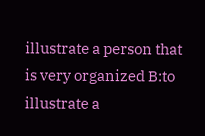illustrate a person that is very organized B:to illustrate a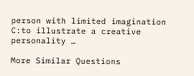person with limited imagination C:to illustrate a creative personality …

More Similar Questions